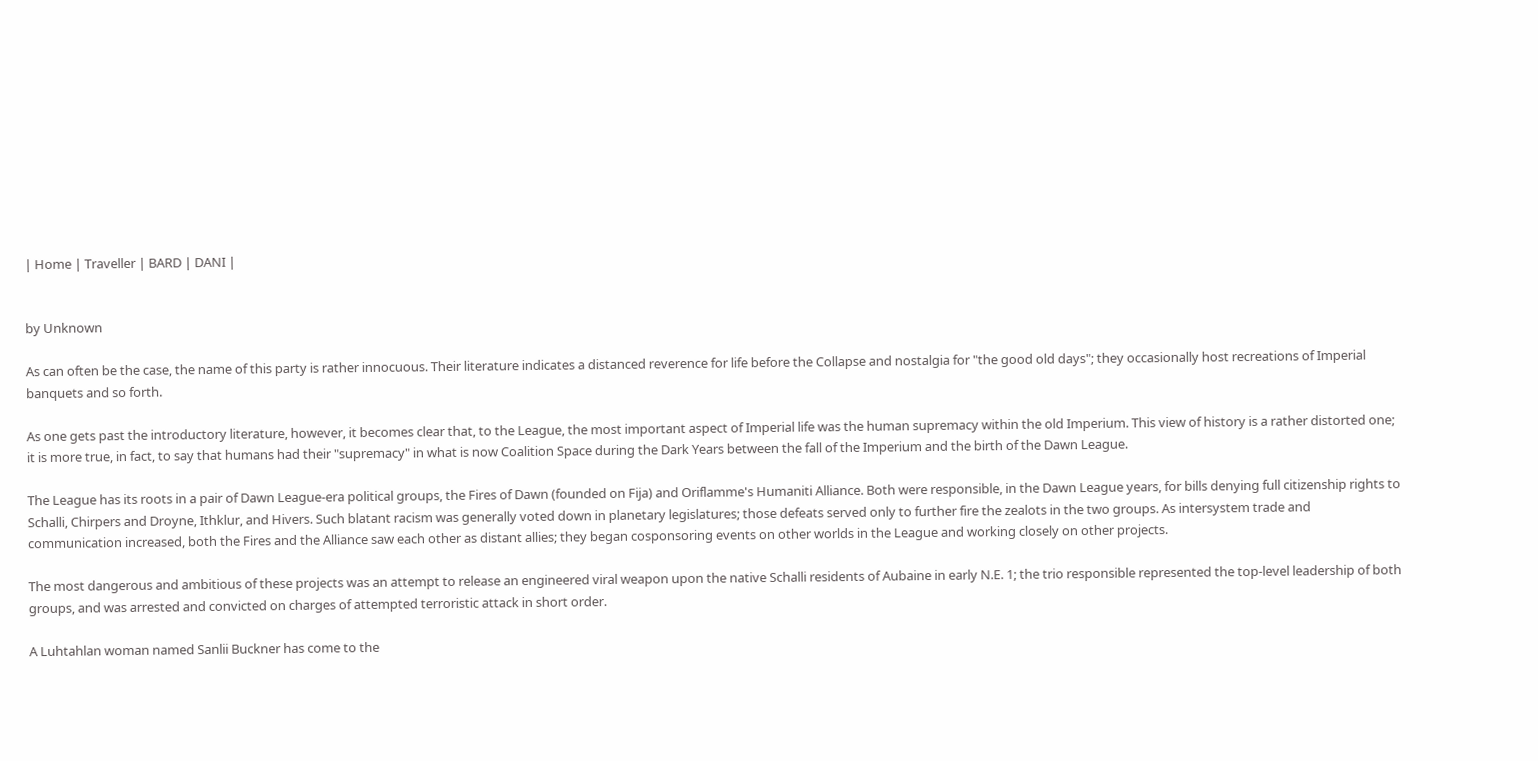| Home | Traveller | BARD | DANI |


by Unknown

As can often be the case, the name of this party is rather innocuous. Their literature indicates a distanced reverence for life before the Collapse and nostalgia for "the good old days"; they occasionally host recreations of Imperial banquets and so forth.

As one gets past the introductory literature, however, it becomes clear that, to the League, the most important aspect of Imperial life was the human supremacy within the old Imperium. This view of history is a rather distorted one; it is more true, in fact, to say that humans had their "supremacy" in what is now Coalition Space during the Dark Years between the fall of the Imperium and the birth of the Dawn League.

The League has its roots in a pair of Dawn League-era political groups, the Fires of Dawn (founded on Fija) and Oriflamme's Humaniti Alliance. Both were responsible, in the Dawn League years, for bills denying full citizenship rights to Schalli, Chirpers and Droyne, Ithklur, and Hivers. Such blatant racism was generally voted down in planetary legislatures; those defeats served only to further fire the zealots in the two groups. As intersystem trade and communication increased, both the Fires and the Alliance saw each other as distant allies; they began cosponsoring events on other worlds in the League and working closely on other projects.

The most dangerous and ambitious of these projects was an attempt to release an engineered viral weapon upon the native Schalli residents of Aubaine in early N.E. 1; the trio responsible represented the top-level leadership of both groups, and was arrested and convicted on charges of attempted terroristic attack in short order.

A Luhtahlan woman named Sanlii Buckner has come to the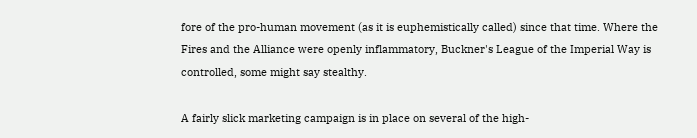fore of the pro-human movement (as it is euphemistically called) since that time. Where the Fires and the Alliance were openly inflammatory, Buckner's League of the Imperial Way is controlled, some might say stealthy.

A fairly slick marketing campaign is in place on several of the high-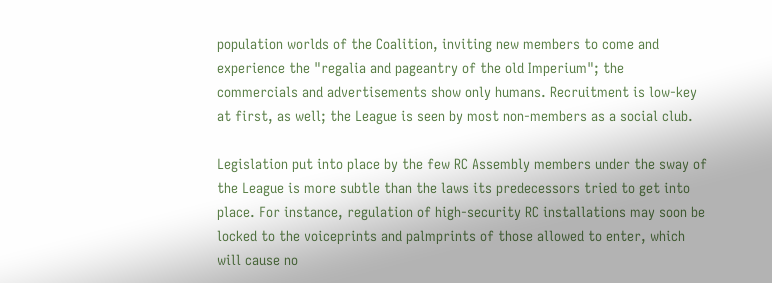population worlds of the Coalition, inviting new members to come and experience the "regalia and pageantry of the old Imperium"; the commercials and advertisements show only humans. Recruitment is low-key at first, as well; the League is seen by most non-members as a social club.

Legislation put into place by the few RC Assembly members under the sway of the League is more subtle than the laws its predecessors tried to get into place. For instance, regulation of high-security RC installations may soon be locked to the voiceprints and palmprints of those allowed to enter, which will cause no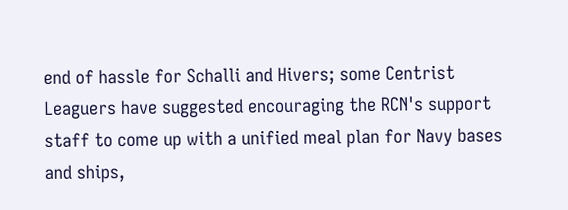end of hassle for Schalli and Hivers; some Centrist Leaguers have suggested encouraging the RCN's support staff to come up with a unified meal plan for Navy bases and ships,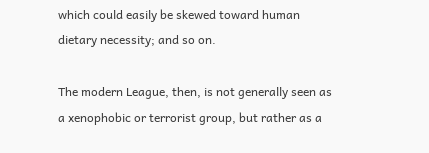which could easily be skewed toward human dietary necessity; and so on.

The modern League, then, is not generally seen as a xenophobic or terrorist group, but rather as a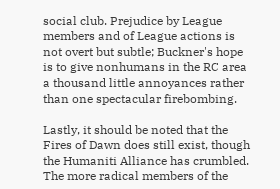social club. Prejudice by League members and of League actions is not overt but subtle; Buckner's hope is to give nonhumans in the RC area a thousand little annoyances rather than one spectacular firebombing.

Lastly, it should be noted that the Fires of Dawn does still exist, though the Humaniti Alliance has crumbled. The more radical members of the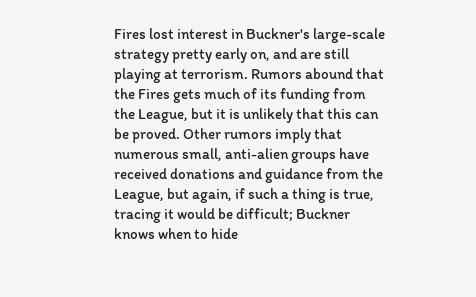Fires lost interest in Buckner's large-scale strategy pretty early on, and are still playing at terrorism. Rumors abound that the Fires gets much of its funding from the League, but it is unlikely that this can be proved. Other rumors imply that numerous small, anti-alien groups have received donations and guidance from the League, but again, if such a thing is true, tracing it would be difficult; Buckner knows when to hide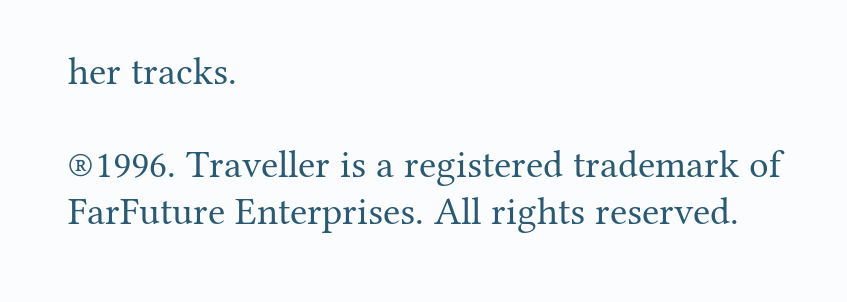her tracks.

®1996. Traveller is a registered trademark of FarFuture Enterprises. All rights reserved.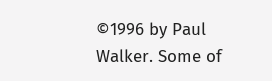©1996 by Paul Walker. Some of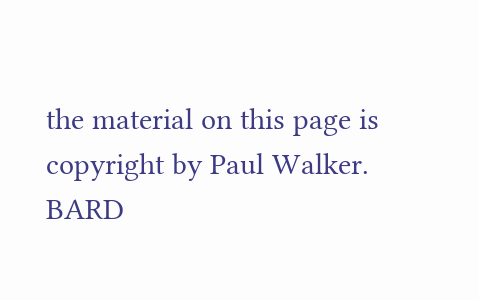the material on this page is copyright by Paul Walker.
BARD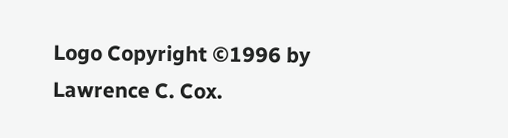Logo Copyright ©1996 by Lawrence C. Cox.